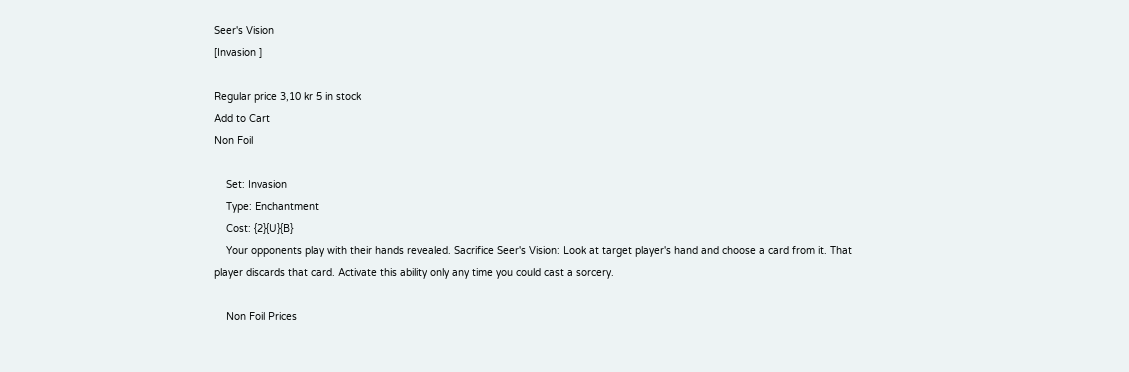Seer's Vision
[Invasion ]

Regular price 3,10 kr 5 in stock
Add to Cart
Non Foil

    Set: Invasion
    Type: Enchantment
    Cost: {2}{U}{B}
    Your opponents play with their hands revealed. Sacrifice Seer's Vision: Look at target player's hand and choose a card from it. That player discards that card. Activate this ability only any time you could cast a sorcery.

    Non Foil Prices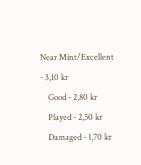Near Mint/Excellent - 3,10 kr
    Good - 2,80 kr
    Played - 2,50 kr
    Damaged - 1,70 kr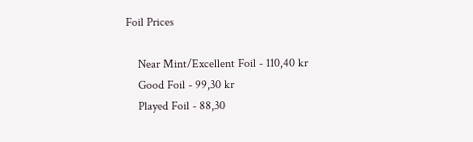Foil Prices

    Near Mint/Excellent Foil - 110,40 kr
    Good Foil - 99,30 kr
    Played Foil - 88,30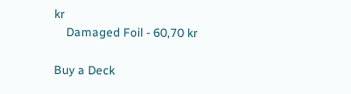kr
    Damaged Foil - 60,70 kr

Buy a Deck